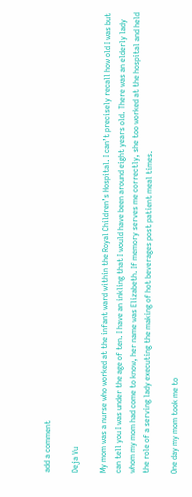add a comment

Deja Vu

My mom was a nurse who worked at the infant ward within the Royal Children’s Hospital. I can’t precisely recall how old I was but can tell you I was under the age of ten. I have an inkling that I would have been around eight years old. There was an elderly lady whom my mom had come to know, her name was Elizabeth. If memory serves me correctly, she too worked at the hospital and held the role of a serving lady executing the making of hot beverages post patient meal times.

One day my mom took me to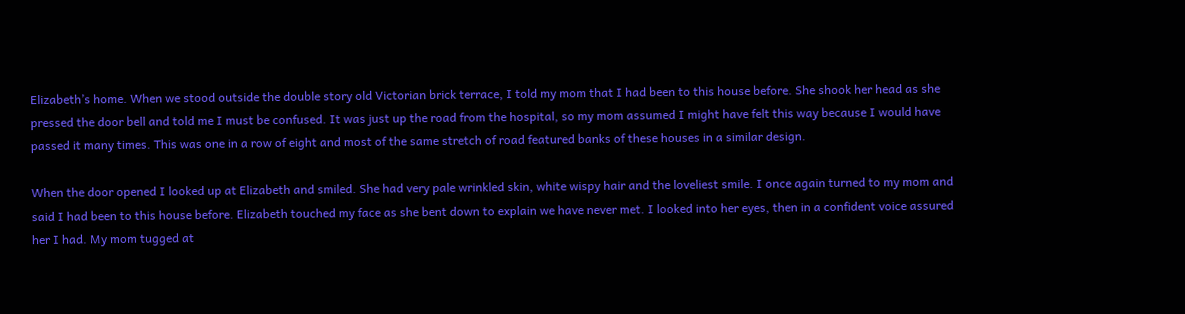Elizabeth’s home. When we stood outside the double story old Victorian brick terrace, I told my mom that I had been to this house before. She shook her head as she pressed the door bell and told me I must be confused. It was just up the road from the hospital, so my mom assumed I might have felt this way because I would have passed it many times. This was one in a row of eight and most of the same stretch of road featured banks of these houses in a similar design.

When the door opened I looked up at Elizabeth and smiled. She had very pale wrinkled skin, white wispy hair and the loveliest smile. I once again turned to my mom and said I had been to this house before. Elizabeth touched my face as she bent down to explain we have never met. I looked into her eyes, then in a confident voice assured her I had. My mom tugged at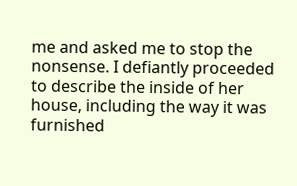me and asked me to stop the nonsense. I defiantly proceeded to describe the inside of her house, including the way it was furnished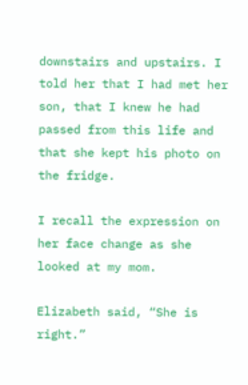downstairs and upstairs. I told her that I had met her son, that I knew he had passed from this life and that she kept his photo on the fridge.

I recall the expression on her face change as she looked at my mom.

Elizabeth said, “She is right.”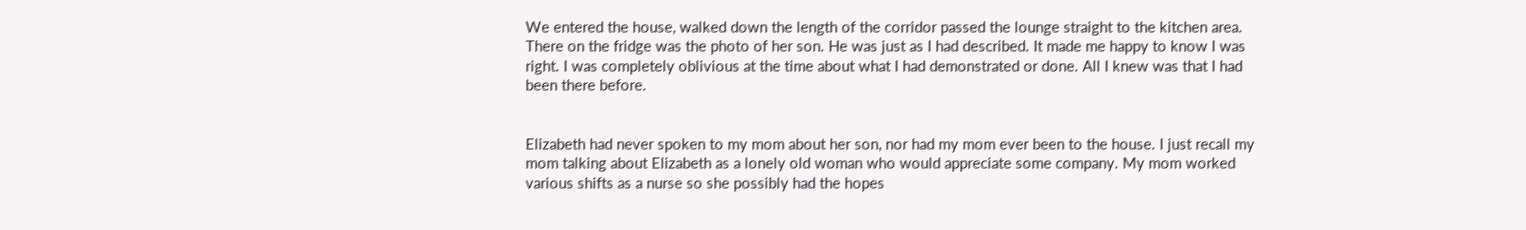We entered the house, walked down the length of the corridor passed the lounge straight to the kitchen area. There on the fridge was the photo of her son. He was just as I had described. It made me happy to know I was right. I was completely oblivious at the time about what I had demonstrated or done. All I knew was that I had been there before.


Elizabeth had never spoken to my mom about her son, nor had my mom ever been to the house. I just recall my mom talking about Elizabeth as a lonely old woman who would appreciate some company. My mom worked various shifts as a nurse so she possibly had the hopes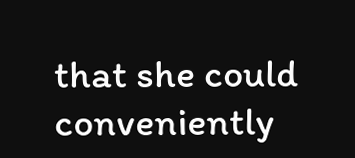that she could conveniently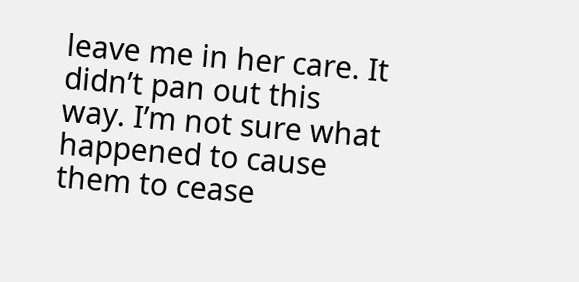leave me in her care. It didn’t pan out this way. I’m not sure what happened to cause them to cease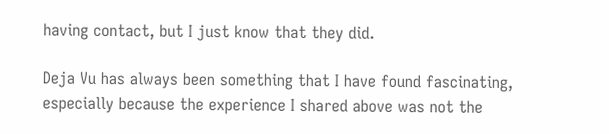having contact, but I just know that they did.

Deja Vu has always been something that I have found fascinating, especially because the experience I shared above was not the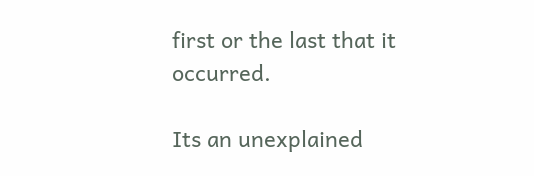first or the last that it occurred.

Its an unexplained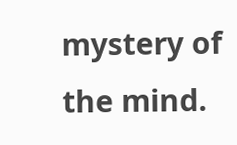mystery of the mind.